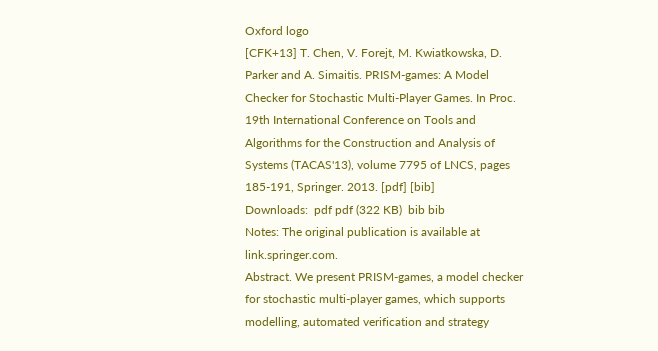Oxford logo
[CFK+13] T. Chen, V. Forejt, M. Kwiatkowska, D. Parker and A. Simaitis. PRISM-games: A Model Checker for Stochastic Multi-Player Games. In Proc. 19th International Conference on Tools and Algorithms for the Construction and Analysis of Systems (TACAS'13), volume 7795 of LNCS, pages 185-191, Springer. 2013. [pdf] [bib]
Downloads:  pdf pdf (322 KB)  bib bib
Notes: The original publication is available at link.springer.com.
Abstract. We present PRISM-games, a model checker for stochastic multi-player games, which supports modelling, automated verification and strategy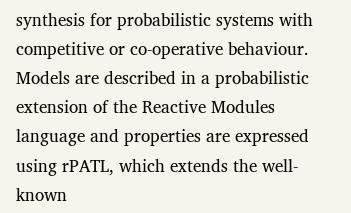synthesis for probabilistic systems with competitive or co-operative behaviour. Models are described in a probabilistic extension of the Reactive Modules language and properties are expressed using rPATL, which extends the well-known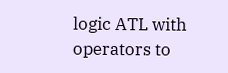logic ATL with operators to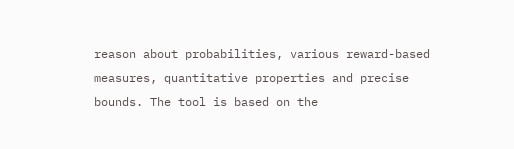reason about probabilities, various reward-based measures, quantitative properties and precise bounds. The tool is based on the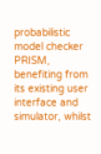probabilistic model checker PRISM, benefiting from its existing user interface and simulator, whilst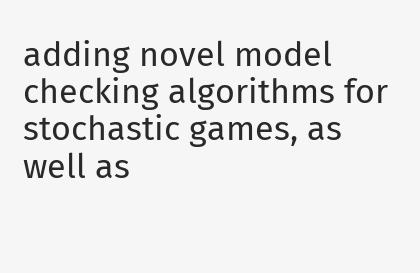adding novel model checking algorithms for stochastic games, as well as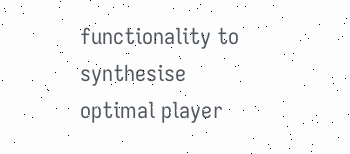functionality to synthesise optimal player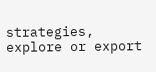strategies, explore or export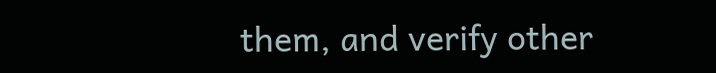them, and verify other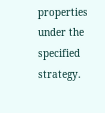properties under the specified strategy.